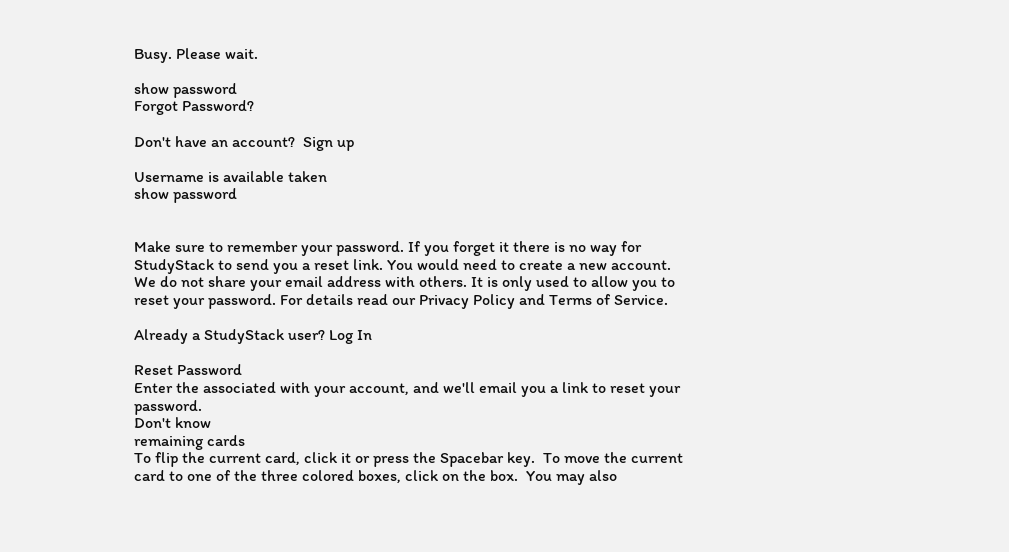Busy. Please wait.

show password
Forgot Password?

Don't have an account?  Sign up

Username is available taken
show password


Make sure to remember your password. If you forget it there is no way for StudyStack to send you a reset link. You would need to create a new account.
We do not share your email address with others. It is only used to allow you to reset your password. For details read our Privacy Policy and Terms of Service.

Already a StudyStack user? Log In

Reset Password
Enter the associated with your account, and we'll email you a link to reset your password.
Don't know
remaining cards
To flip the current card, click it or press the Spacebar key.  To move the current card to one of the three colored boxes, click on the box.  You may also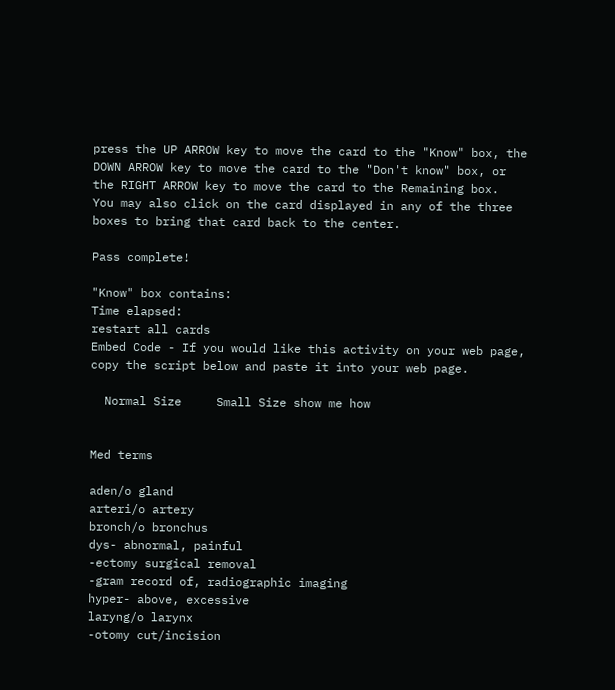press the UP ARROW key to move the card to the "Know" box, the DOWN ARROW key to move the card to the "Don't know" box, or the RIGHT ARROW key to move the card to the Remaining box.  You may also click on the card displayed in any of the three boxes to bring that card back to the center.

Pass complete!

"Know" box contains:
Time elapsed:
restart all cards
Embed Code - If you would like this activity on your web page, copy the script below and paste it into your web page.

  Normal Size     Small Size show me how


Med terms

aden/o gland
arteri/o artery
bronch/o bronchus
dys- abnormal, painful
-ectomy surgical removal
-gram record of, radiographic imaging
hyper- above, excessive
laryng/o larynx
-otomy cut/incision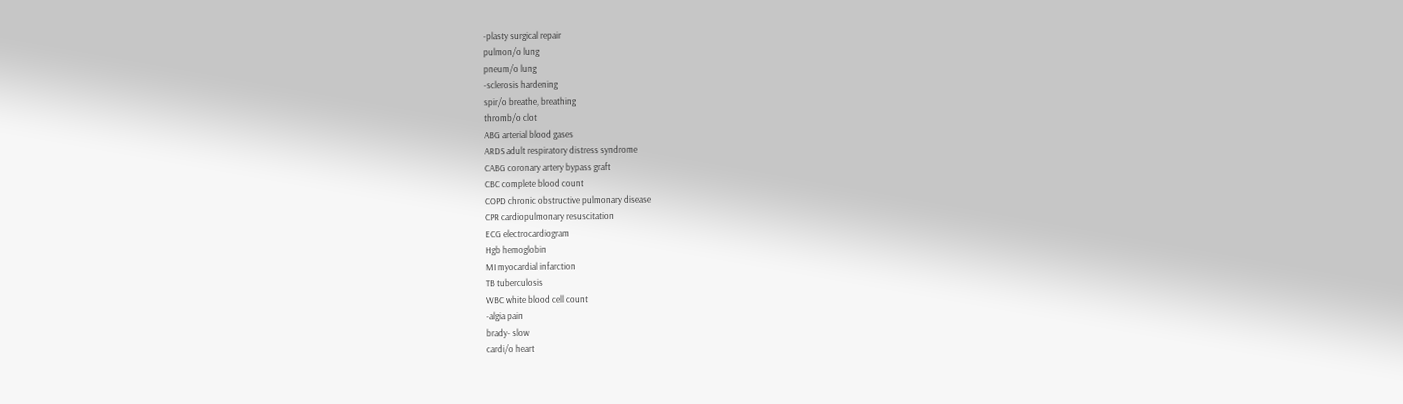-plasty surgical repair
pulmon/o lung
pneum/o lung
-sclerosis hardening
spir/o breathe, breathing
thromb/o clot
ABG arterial blood gases
ARDS adult respiratory distress syndrome
CABG coronary artery bypass graft
CBC complete blood count
COPD chronic obstructive pulmonary disease
CPR cardiopulmonary resuscitation
ECG electrocardiogram
Hgb hemoglobin
MI myocardial infarction
TB tuberculosis
WBC white blood cell count
-algia pain
brady- slow
cardi/o heart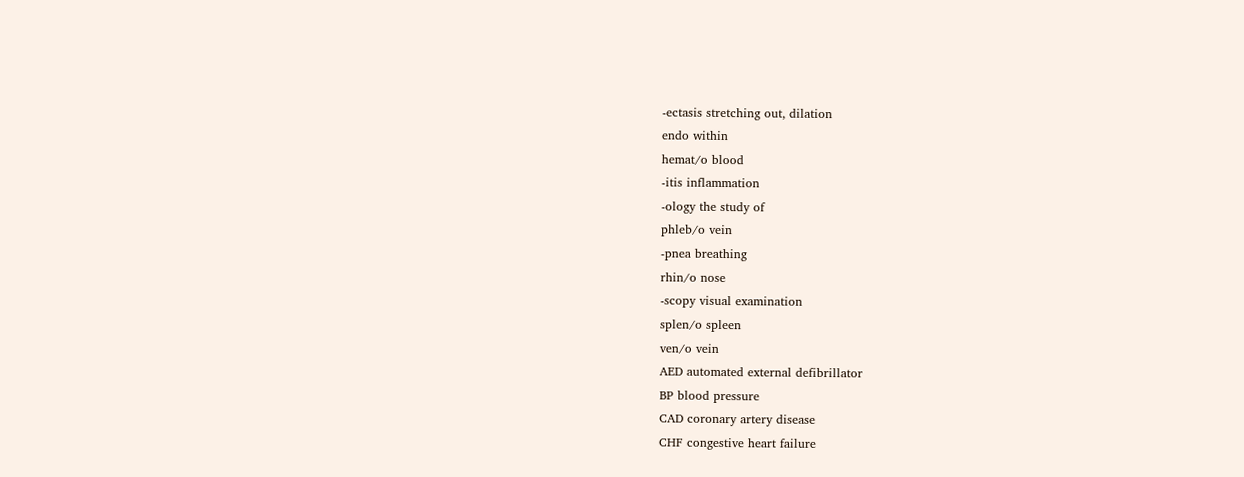-ectasis stretching out, dilation
endo within
hemat/o blood
-itis inflammation
-ology the study of
phleb/o vein
-pnea breathing
rhin/o nose
-scopy visual examination
splen/o spleen
ven/o vein
AED automated external defibrillator
BP blood pressure
CAD coronary artery disease
CHF congestive heart failure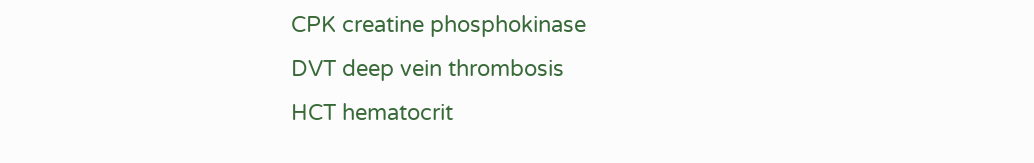CPK creatine phosphokinase
DVT deep vein thrombosis
HCT hematocrit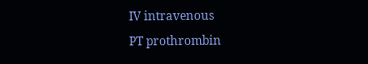IV intravenous
PT prothrombin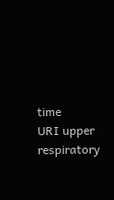time
URI upper respiratory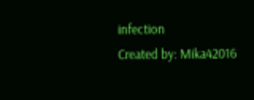infection
Created by: Mika42016